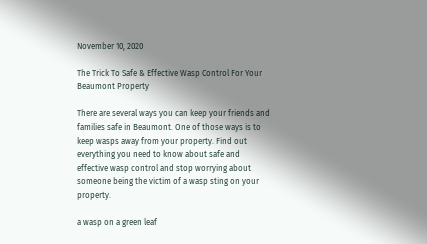November 10, 2020

The Trick To Safe & Effective Wasp Control For Your Beaumont Property

There are several ways you can keep your friends and families safe in Beaumont. One of those ways is to keep wasps away from your property. Find out everything you need to know about safe and effective wasp control and stop worrying about someone being the victim of a wasp sting on your property.

a wasp on a green leaf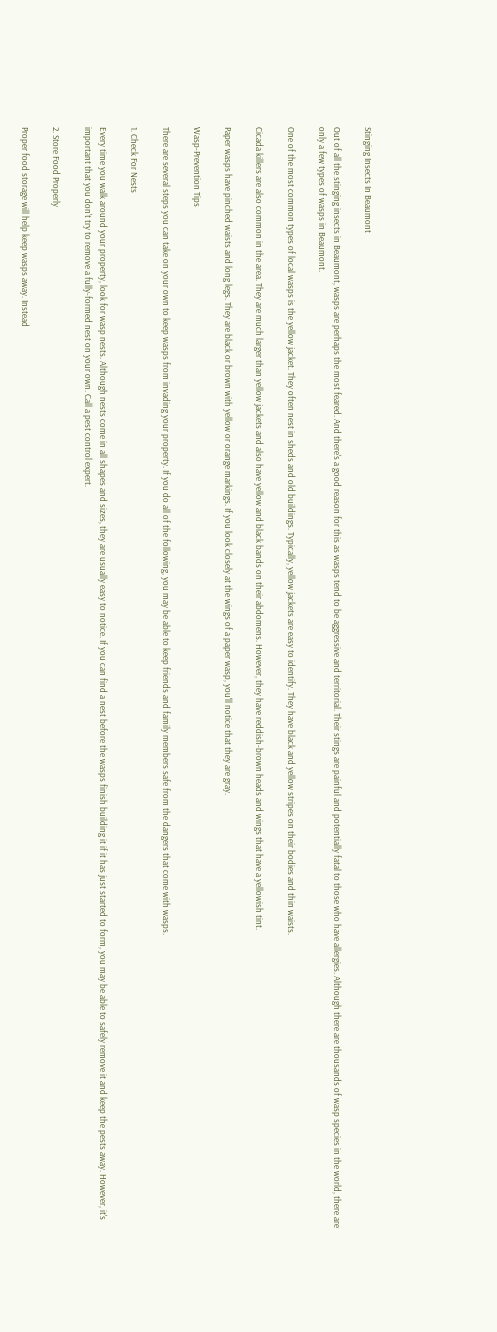Stinging Insects In Beaumont

Out of all the stinging insects in Beaumont, wasps are perhaps the most feared. And there's a good reason for this as wasps tend to be aggressive and territorial. Their stings are painful and potentially fatal to those who have allergies. Although there are thousands of wasp species in the world, there are only a few types of wasps in Beaumont.

One of the most common types of local wasps is the yellow jacket. They often nest in sheds and old buildings. Typically, yellow jackets are easy to identify. They have black and yellow stripes on their bodies and thin waists.

Cicada killers are also common in the area. They are much larger than yellow jackets and also have yellow and black bands on their abdomens. However, they have reddish-brown heads and wings that have a yellowish tint.

Paper wasps have pinched waists and long legs. They are black or brown with yellow or orange markings. If you look closely at the wings of a paper wasp, you'll notice that they are gray.

Wasp-Prevention Tips

There are several steps you can take on your own to keep wasps from invading your property. If you do all of the following, you may be able to keep friends and family members safe from the dangers that come with wasps.

1. Check For Nests

Every time you walk around your property, look for wasp nests. Although nests come in all shapes and sizes, they are usually easy to notice. If you can find a nest before the wasps finish building it if it has just started to form, you may be able to safely remove it and keep the pests away. However, it's important that you don't try to remove a fully-formed nest on your own. Call a pest control expert.

2. Store Food Properly

Proper food storage will help keep wasps away. Instead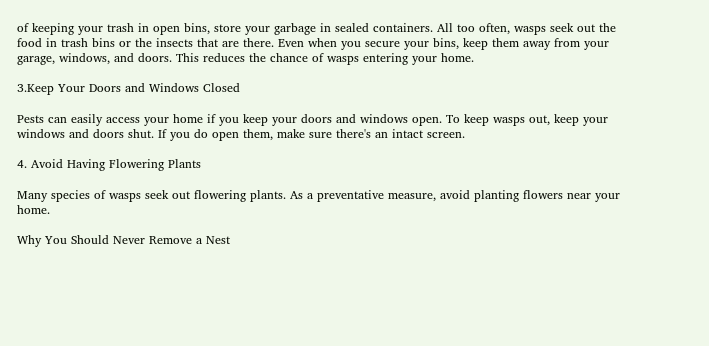of keeping your trash in open bins, store your garbage in sealed containers. All too often, wasps seek out the food in trash bins or the insects that are there. Even when you secure your bins, keep them away from your garage, windows, and doors. This reduces the chance of wasps entering your home.

3.Keep Your Doors and Windows Closed

Pests can easily access your home if you keep your doors and windows open. To keep wasps out, keep your windows and doors shut. If you do open them, make sure there's an intact screen.

4. Avoid Having Flowering Plants

Many species of wasps seek out flowering plants. As a preventative measure, avoid planting flowers near your home.

Why You Should Never Remove a Nest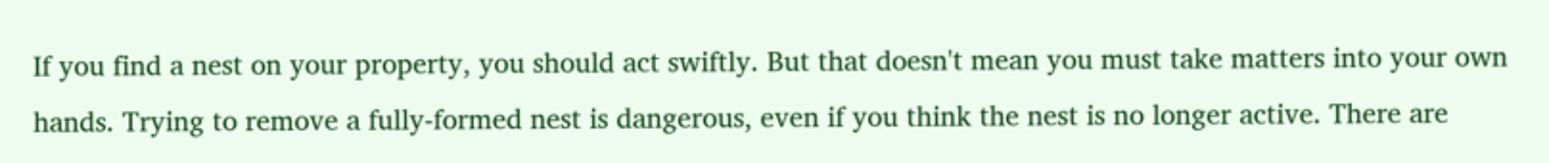If you find a nest on your property, you should act swiftly. But that doesn't mean you must take matters into your own hands. Trying to remove a fully-formed nest is dangerous, even if you think the nest is no longer active. There are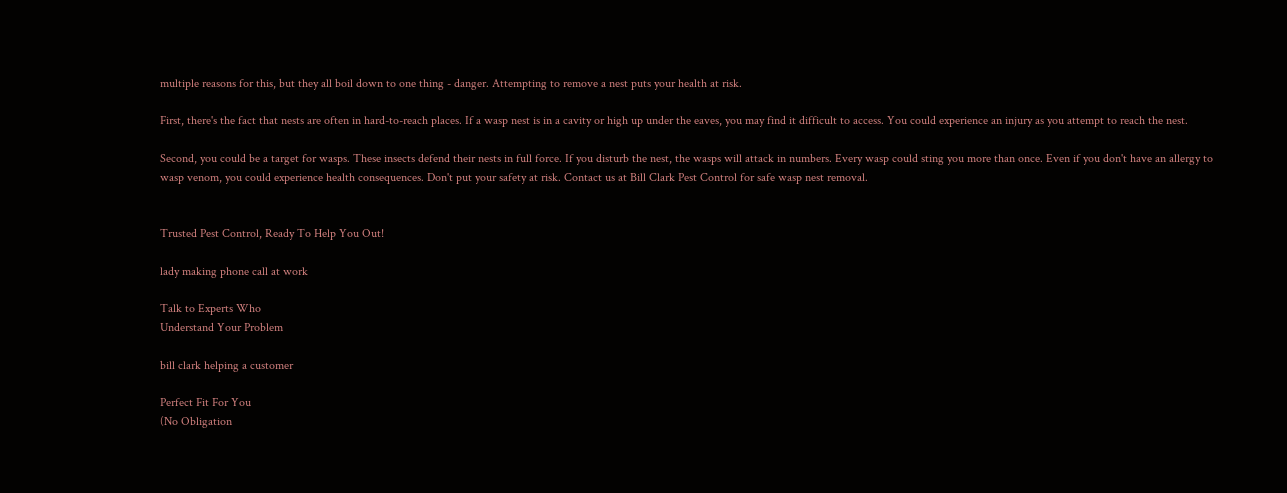multiple reasons for this, but they all boil down to one thing - danger. Attempting to remove a nest puts your health at risk.

First, there's the fact that nests are often in hard-to-reach places. If a wasp nest is in a cavity or high up under the eaves, you may find it difficult to access. You could experience an injury as you attempt to reach the nest.

Second, you could be a target for wasps. These insects defend their nests in full force. If you disturb the nest, the wasps will attack in numbers. Every wasp could sting you more than once. Even if you don't have an allergy to wasp venom, you could experience health consequences. Don't put your safety at risk. Contact us at Bill Clark Pest Control for safe wasp nest removal.


Trusted Pest Control, Ready To Help You Out!

lady making phone call at work

Talk to Experts Who
Understand Your Problem

bill clark helping a customer

Perfect Fit For You
(No Obligation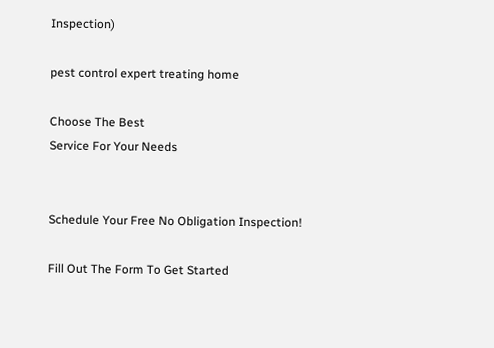Inspection)

pest control expert treating home

Choose The Best
Service For Your Needs


Schedule Your Free No Obligation Inspection!

Fill Out The Form To Get Started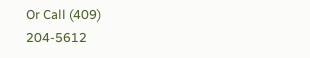Or Call (409) 204-5612